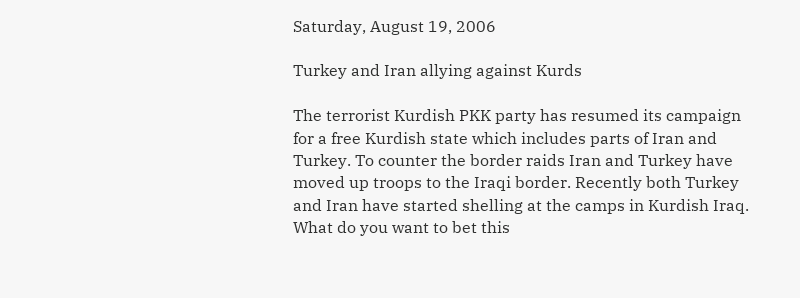Saturday, August 19, 2006

Turkey and Iran allying against Kurds

The terrorist Kurdish PKK party has resumed its campaign for a free Kurdish state which includes parts of Iran and Turkey. To counter the border raids Iran and Turkey have moved up troops to the Iraqi border. Recently both Turkey and Iran have started shelling at the camps in Kurdish Iraq. What do you want to bet this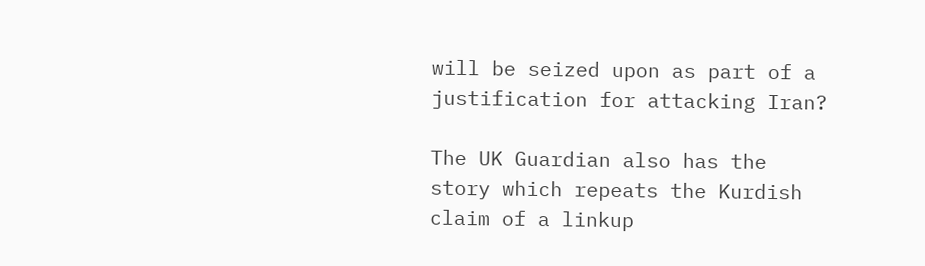will be seized upon as part of a justification for attacking Iran?

The UK Guardian also has the story which repeats the Kurdish claim of a linkup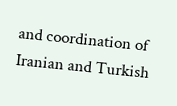and coordination of Iranian and Turkish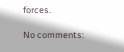forces.

No comments: